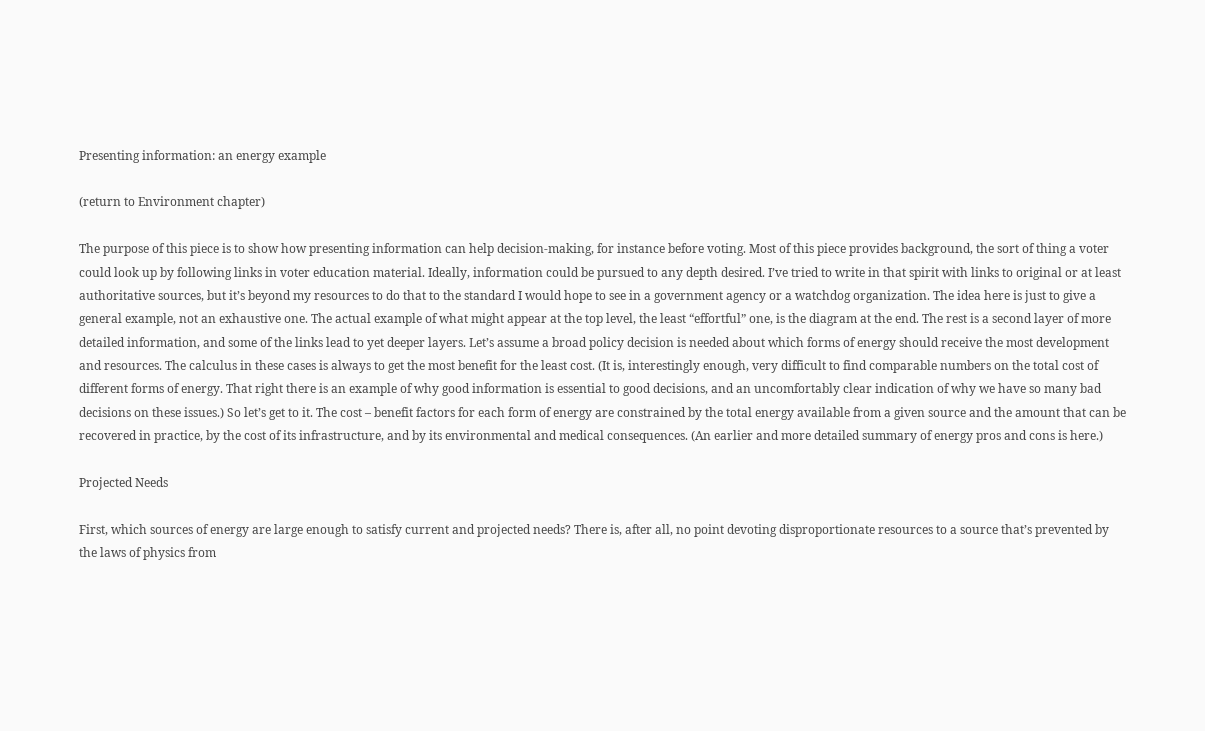Presenting information: an energy example

(return to Environment chapter)

The purpose of this piece is to show how presenting information can help decision-making, for instance before voting. Most of this piece provides background, the sort of thing a voter could look up by following links in voter education material. Ideally, information could be pursued to any depth desired. I’ve tried to write in that spirit with links to original or at least authoritative sources, but it’s beyond my resources to do that to the standard I would hope to see in a government agency or a watchdog organization. The idea here is just to give a general example, not an exhaustive one. The actual example of what might appear at the top level, the least “effortful” one, is the diagram at the end. The rest is a second layer of more detailed information, and some of the links lead to yet deeper layers. Let’s assume a broad policy decision is needed about which forms of energy should receive the most development and resources. The calculus in these cases is always to get the most benefit for the least cost. (It is, interestingly enough, very difficult to find comparable numbers on the total cost of different forms of energy. That right there is an example of why good information is essential to good decisions, and an uncomfortably clear indication of why we have so many bad decisions on these issues.) So let’s get to it. The cost – benefit factors for each form of energy are constrained by the total energy available from a given source and the amount that can be recovered in practice, by the cost of its infrastructure, and by its environmental and medical consequences. (An earlier and more detailed summary of energy pros and cons is here.)

Projected Needs

First, which sources of energy are large enough to satisfy current and projected needs? There is, after all, no point devoting disproportionate resources to a source that’s prevented by the laws of physics from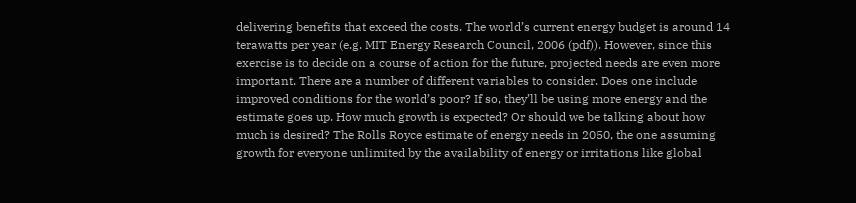delivering benefits that exceed the costs. The world’s current energy budget is around 14 terawatts per year (e.g. MIT Energy Research Council, 2006 (pdf)). However, since this exercise is to decide on a course of action for the future, projected needs are even more important. There are a number of different variables to consider. Does one include improved conditions for the world’s poor? If so, they’ll be using more energy and the estimate goes up. How much growth is expected? Or should we be talking about how much is desired? The Rolls Royce estimate of energy needs in 2050, the one assuming growth for everyone unlimited by the availability of energy or irritations like global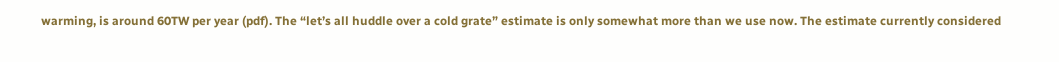warming, is around 60TW per year (pdf). The “let’s all huddle over a cold grate” estimate is only somewhat more than we use now. The estimate currently considered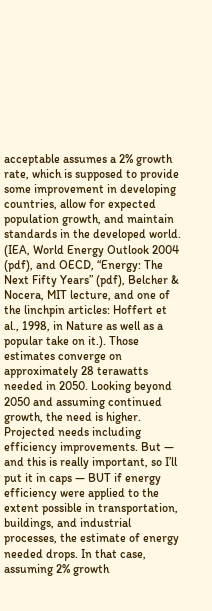acceptable assumes a 2% growth rate, which is supposed to provide some improvement in developing countries, allow for expected population growth, and maintain standards in the developed world. (IEA, World Energy Outlook 2004 (pdf), and OECD, “Energy: The Next Fifty Years” (pdf), Belcher & Nocera, MIT lecture, and one of the linchpin articles: Hoffert et al., 1998, in Nature as well as a popular take on it.). Those estimates converge on approximately 28 terawatts needed in 2050. Looking beyond 2050 and assuming continued growth, the need is higher. Projected needs including efficiency improvements. But — and this is really important, so I’ll put it in caps — BUT if energy efficiency were applied to the extent possible in transportation, buildings, and industrial processes, the estimate of energy needed drops. In that case, assuming 2% growth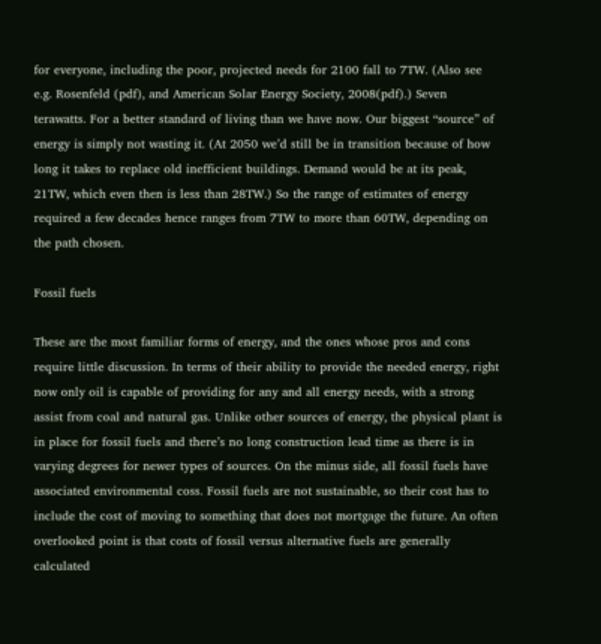for everyone, including the poor, projected needs for 2100 fall to 7TW. (Also see e.g. Rosenfeld (pdf), and American Solar Energy Society, 2008(pdf).) Seven terawatts. For a better standard of living than we have now. Our biggest “source” of energy is simply not wasting it. (At 2050 we’d still be in transition because of how long it takes to replace old inefficient buildings. Demand would be at its peak, 21TW, which even then is less than 28TW.) So the range of estimates of energy required a few decades hence ranges from 7TW to more than 60TW, depending on the path chosen.

Fossil fuels

These are the most familiar forms of energy, and the ones whose pros and cons require little discussion. In terms of their ability to provide the needed energy, right now only oil is capable of providing for any and all energy needs, with a strong assist from coal and natural gas. Unlike other sources of energy, the physical plant is in place for fossil fuels and there’s no long construction lead time as there is in varying degrees for newer types of sources. On the minus side, all fossil fuels have associated environmental coss. Fossil fuels are not sustainable, so their cost has to include the cost of moving to something that does not mortgage the future. An often overlooked point is that costs of fossil versus alternative fuels are generally calculated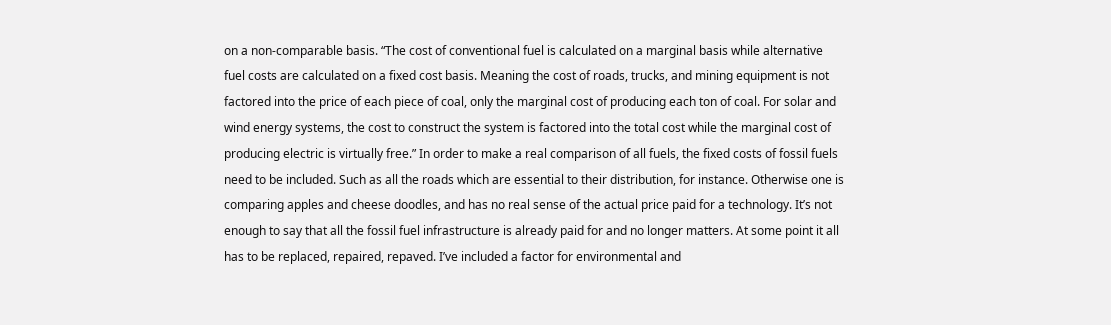on a non-comparable basis. “The cost of conventional fuel is calculated on a marginal basis while alternative fuel costs are calculated on a fixed cost basis. Meaning the cost of roads, trucks, and mining equipment is not factored into the price of each piece of coal, only the marginal cost of producing each ton of coal. For solar and wind energy systems, the cost to construct the system is factored into the total cost while the marginal cost of producing electric is virtually free.” In order to make a real comparison of all fuels, the fixed costs of fossil fuels need to be included. Such as all the roads which are essential to their distribution, for instance. Otherwise one is comparing apples and cheese doodles, and has no real sense of the actual price paid for a technology. It’s not enough to say that all the fossil fuel infrastructure is already paid for and no longer matters. At some point it all has to be replaced, repaired, repaved. I’ve included a factor for environmental and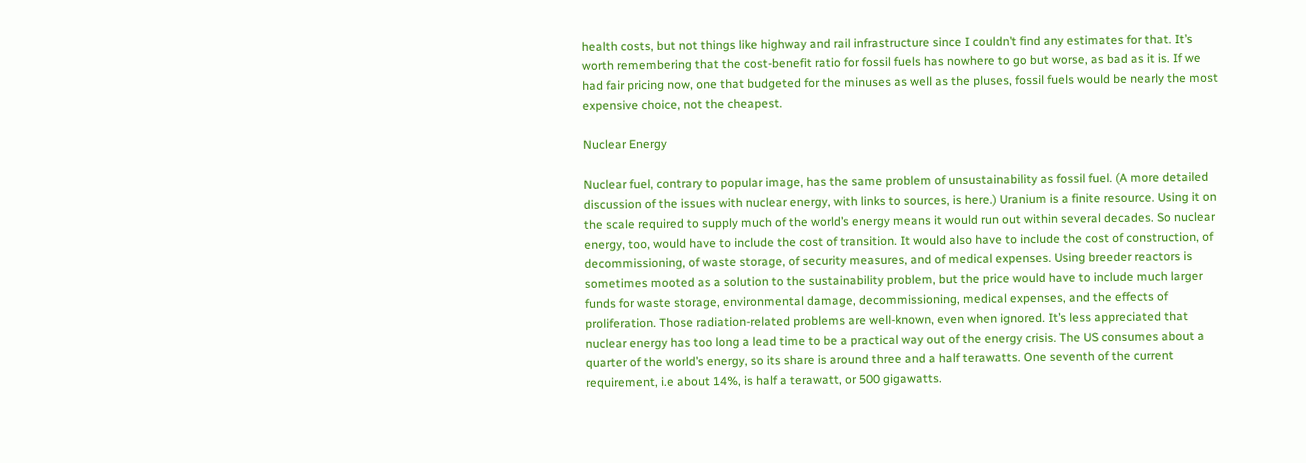health costs, but not things like highway and rail infrastructure since I couldn’t find any estimates for that. It’s worth remembering that the cost-benefit ratio for fossil fuels has nowhere to go but worse, as bad as it is. If we had fair pricing now, one that budgeted for the minuses as well as the pluses, fossil fuels would be nearly the most expensive choice, not the cheapest.

Nuclear Energy

Nuclear fuel, contrary to popular image, has the same problem of unsustainability as fossil fuel. (A more detailed discussion of the issues with nuclear energy, with links to sources, is here.) Uranium is a finite resource. Using it on the scale required to supply much of the world’s energy means it would run out within several decades. So nuclear energy, too, would have to include the cost of transition. It would also have to include the cost of construction, of decommissioning, of waste storage, of security measures, and of medical expenses. Using breeder reactors is sometimes mooted as a solution to the sustainability problem, but the price would have to include much larger funds for waste storage, environmental damage, decommissioning, medical expenses, and the effects of proliferation. Those radiation-related problems are well-known, even when ignored. It’s less appreciated that nuclear energy has too long a lead time to be a practical way out of the energy crisis. The US consumes about a quarter of the world’s energy, so its share is around three and a half terawatts. One seventh of the current requirement, i.e about 14%, is half a terawatt, or 500 gigawatts.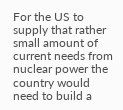For the US to supply that rather small amount of current needs from nuclear power the country would need to build a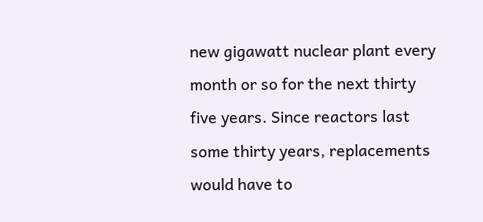new gigawatt nuclear plant every month or so for the next thirty five years. Since reactors last some thirty years, replacements would have to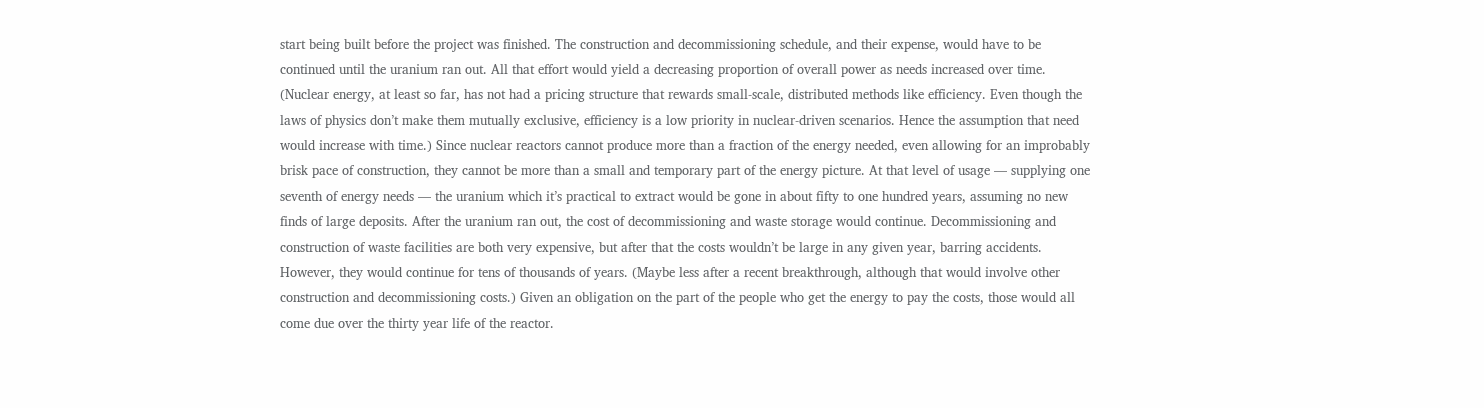start being built before the project was finished. The construction and decommissioning schedule, and their expense, would have to be continued until the uranium ran out. All that effort would yield a decreasing proportion of overall power as needs increased over time. (Nuclear energy, at least so far, has not had a pricing structure that rewards small-scale, distributed methods like efficiency. Even though the laws of physics don’t make them mutually exclusive, efficiency is a low priority in nuclear-driven scenarios. Hence the assumption that need would increase with time.) Since nuclear reactors cannot produce more than a fraction of the energy needed, even allowing for an improbably brisk pace of construction, they cannot be more than a small and temporary part of the energy picture. At that level of usage — supplying one seventh of energy needs — the uranium which it’s practical to extract would be gone in about fifty to one hundred years, assuming no new finds of large deposits. After the uranium ran out, the cost of decommissioning and waste storage would continue. Decommissioning and construction of waste facilities are both very expensive, but after that the costs wouldn’t be large in any given year, barring accidents. However, they would continue for tens of thousands of years. (Maybe less after a recent breakthrough, although that would involve other construction and decommissioning costs.) Given an obligation on the part of the people who get the energy to pay the costs, those would all come due over the thirty year life of the reactor.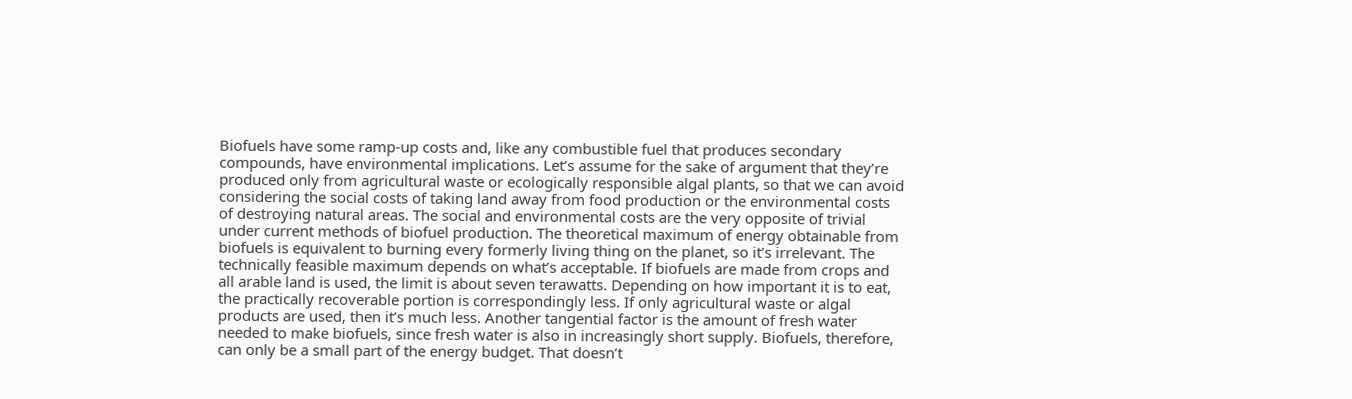Biofuels have some ramp-up costs and, like any combustible fuel that produces secondary compounds, have environmental implications. Let’s assume for the sake of argument that they’re produced only from agricultural waste or ecologically responsible algal plants, so that we can avoid considering the social costs of taking land away from food production or the environmental costs of destroying natural areas. The social and environmental costs are the very opposite of trivial under current methods of biofuel production. The theoretical maximum of energy obtainable from biofuels is equivalent to burning every formerly living thing on the planet, so it’s irrelevant. The technically feasible maximum depends on what’s acceptable. If biofuels are made from crops and all arable land is used, the limit is about seven terawatts. Depending on how important it is to eat, the practically recoverable portion is correspondingly less. If only agricultural waste or algal products are used, then it’s much less. Another tangential factor is the amount of fresh water needed to make biofuels, since fresh water is also in increasingly short supply. Biofuels, therefore, can only be a small part of the energy budget. That doesn’t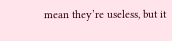mean they’re useless, but it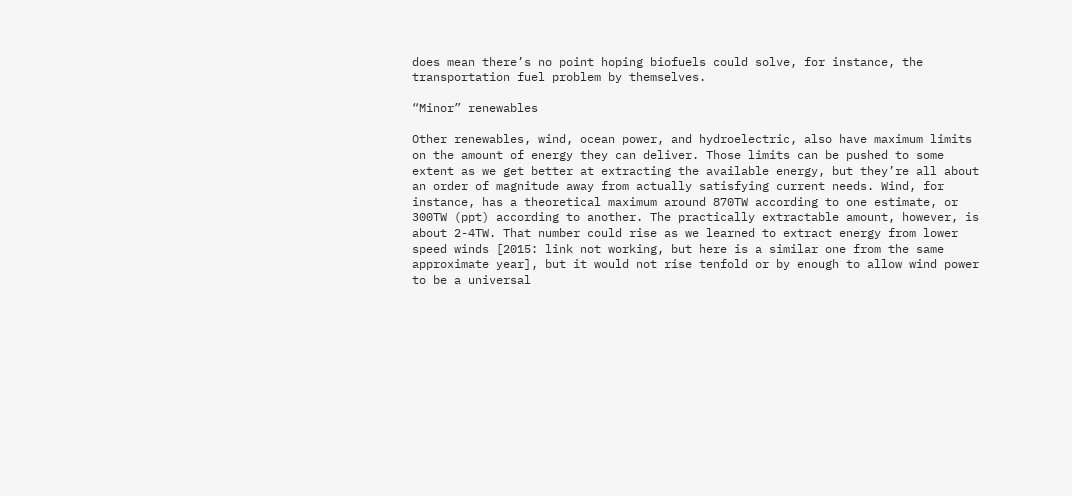does mean there’s no point hoping biofuels could solve, for instance, the transportation fuel problem by themselves.

“Minor” renewables

Other renewables, wind, ocean power, and hydroelectric, also have maximum limits on the amount of energy they can deliver. Those limits can be pushed to some extent as we get better at extracting the available energy, but they’re all about an order of magnitude away from actually satisfying current needs. Wind, for instance, has a theoretical maximum around 870TW according to one estimate, or 300TW (ppt) according to another. The practically extractable amount, however, is about 2-4TW. That number could rise as we learned to extract energy from lower speed winds [2015: link not working, but here is a similar one from the same approximate year], but it would not rise tenfold or by enough to allow wind power to be a universal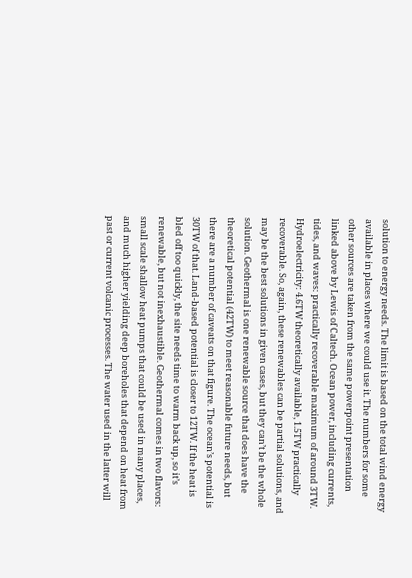solution to energy needs. The limit is based on the total wind energy available in places where we could use it. The numbers for some other sources are taken from the same powerpoint presentation linked above by Lewis of Caltech. Ocean power, including currents, tides, and waves: practically recoverable maximum of around 3TW. Hydroelectricity: 4.6TW theoretically available, 1.5TW practically recoverable. So, again, these renewables can be partial solutions, and may be the best solutions in given cases, but they can’t be the whole solution. Geothermal is one renewable source that does have the theoretical potential (42TW) to meet reasonable future needs, but there are a number of caveats on that figure. The ocean’s potential is 30TW of that. Land-based potential is closer to 12TW. If the heat is bled off too quickly, the site needs time to warm back up, so it’s renewable, but not inexhaustible. Geothermal comes in two flavors: small scale shallow heat pumps that could be used in many places, and much higher yielding deep boreholes that depend on heat from past or current volcanic processes. The water used in the latter will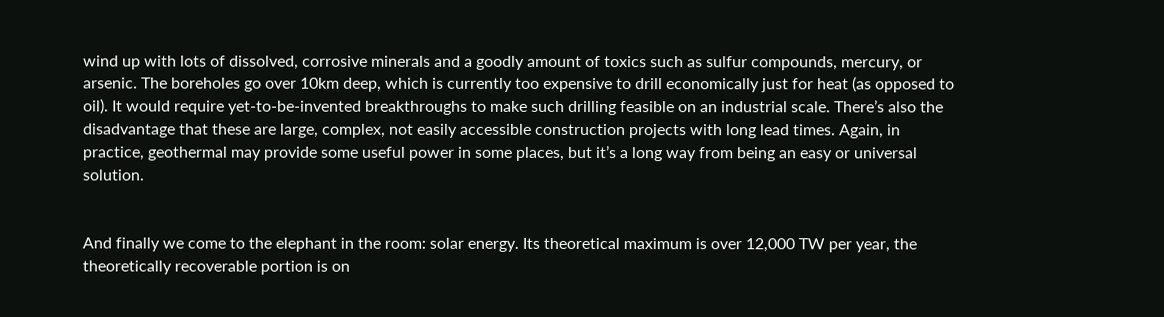wind up with lots of dissolved, corrosive minerals and a goodly amount of toxics such as sulfur compounds, mercury, or arsenic. The boreholes go over 10km deep, which is currently too expensive to drill economically just for heat (as opposed to oil). It would require yet-to-be-invented breakthroughs to make such drilling feasible on an industrial scale. There’s also the disadvantage that these are large, complex, not easily accessible construction projects with long lead times. Again, in practice, geothermal may provide some useful power in some places, but it’s a long way from being an easy or universal solution.


And finally we come to the elephant in the room: solar energy. Its theoretical maximum is over 12,000 TW per year, the theoretically recoverable portion is on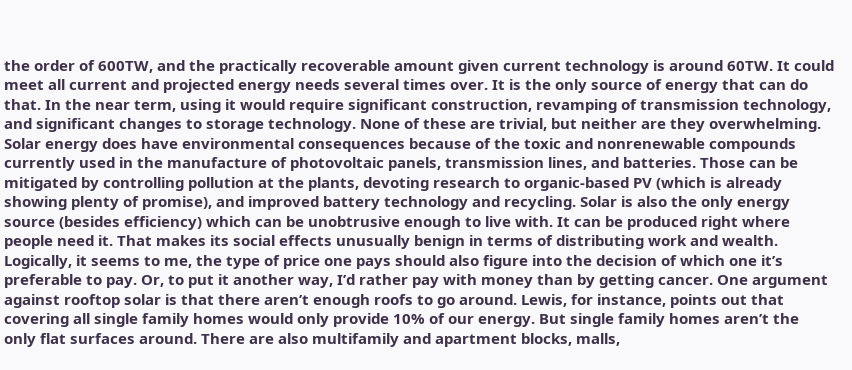the order of 600TW, and the practically recoverable amount given current technology is around 60TW. It could meet all current and projected energy needs several times over. It is the only source of energy that can do that. In the near term, using it would require significant construction, revamping of transmission technology, and significant changes to storage technology. None of these are trivial, but neither are they overwhelming. Solar energy does have environmental consequences because of the toxic and nonrenewable compounds currently used in the manufacture of photovoltaic panels, transmission lines, and batteries. Those can be mitigated by controlling pollution at the plants, devoting research to organic-based PV (which is already showing plenty of promise), and improved battery technology and recycling. Solar is also the only energy source (besides efficiency) which can be unobtrusive enough to live with. It can be produced right where people need it. That makes its social effects unusually benign in terms of distributing work and wealth. Logically, it seems to me, the type of price one pays should also figure into the decision of which one it’s preferable to pay. Or, to put it another way, I’d rather pay with money than by getting cancer. One argument against rooftop solar is that there aren’t enough roofs to go around. Lewis, for instance, points out that covering all single family homes would only provide 10% of our energy. But single family homes aren’t the only flat surfaces around. There are also multifamily and apartment blocks, malls,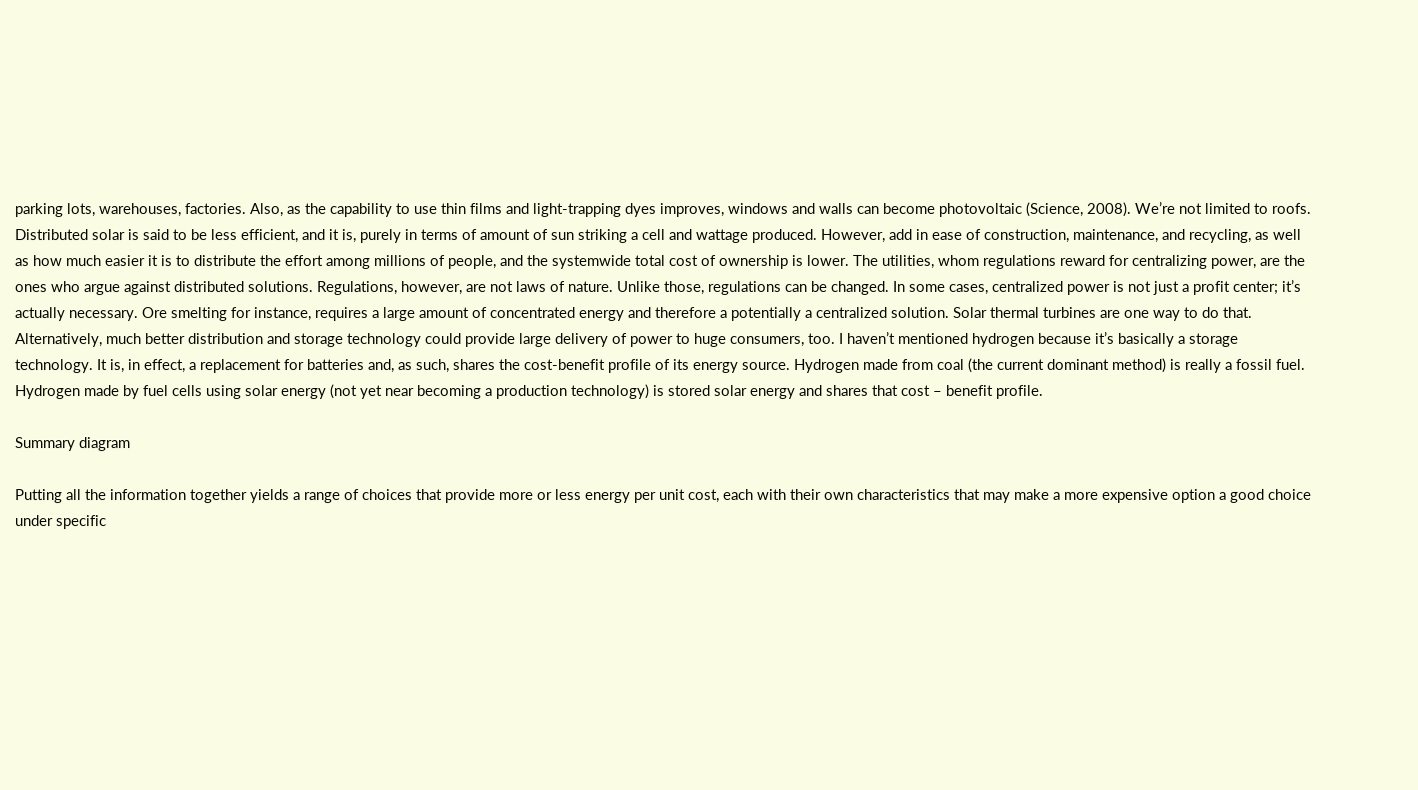parking lots, warehouses, factories. Also, as the capability to use thin films and light-trapping dyes improves, windows and walls can become photovoltaic (Science, 2008). We’re not limited to roofs. Distributed solar is said to be less efficient, and it is, purely in terms of amount of sun striking a cell and wattage produced. However, add in ease of construction, maintenance, and recycling, as well as how much easier it is to distribute the effort among millions of people, and the systemwide total cost of ownership is lower. The utilities, whom regulations reward for centralizing power, are the ones who argue against distributed solutions. Regulations, however, are not laws of nature. Unlike those, regulations can be changed. In some cases, centralized power is not just a profit center; it’s actually necessary. Ore smelting for instance, requires a large amount of concentrated energy and therefore a potentially a centralized solution. Solar thermal turbines are one way to do that. Alternatively, much better distribution and storage technology could provide large delivery of power to huge consumers, too. I haven’t mentioned hydrogen because it’s basically a storage technology. It is, in effect, a replacement for batteries and, as such, shares the cost-benefit profile of its energy source. Hydrogen made from coal (the current dominant method) is really a fossil fuel. Hydrogen made by fuel cells using solar energy (not yet near becoming a production technology) is stored solar energy and shares that cost – benefit profile.

Summary diagram

Putting all the information together yields a range of choices that provide more or less energy per unit cost, each with their own characteristics that may make a more expensive option a good choice under specific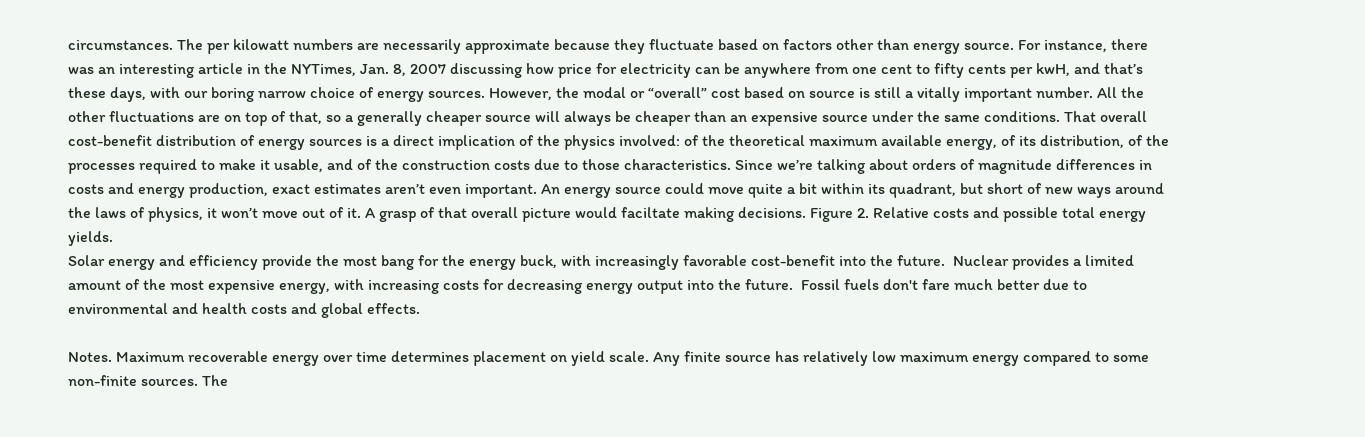circumstances. The per kilowatt numbers are necessarily approximate because they fluctuate based on factors other than energy source. For instance, there was an interesting article in the NYTimes, Jan. 8, 2007 discussing how price for electricity can be anywhere from one cent to fifty cents per kwH, and that’s these days, with our boring narrow choice of energy sources. However, the modal or “overall” cost based on source is still a vitally important number. All the other fluctuations are on top of that, so a generally cheaper source will always be cheaper than an expensive source under the same conditions. That overall cost-benefit distribution of energy sources is a direct implication of the physics involved: of the theoretical maximum available energy, of its distribution, of the processes required to make it usable, and of the construction costs due to those characteristics. Since we’re talking about orders of magnitude differences in costs and energy production, exact estimates aren’t even important. An energy source could move quite a bit within its quadrant, but short of new ways around the laws of physics, it won’t move out of it. A grasp of that overall picture would faciltate making decisions. Figure 2. Relative costs and possible total energy yields.
Solar energy and efficiency provide the most bang for the energy buck, with increasingly favorable cost-benefit into the future.  Nuclear provides a limited amount of the most expensive energy, with increasing costs for decreasing energy output into the future.  Fossil fuels don't fare much better due to environmental and health costs and global effects.

Notes. Maximum recoverable energy over time determines placement on yield scale. Any finite source has relatively low maximum energy compared to some non-finite sources. The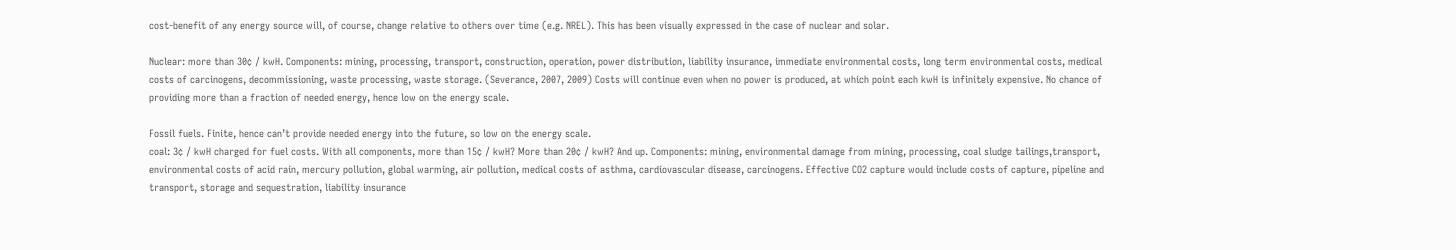cost-benefit of any energy source will, of course, change relative to others over time (e.g. NREL). This has been visually expressed in the case of nuclear and solar.

Nuclear: more than 30¢ / kwH. Components: mining, processing, transport, construction, operation, power distribution, liability insurance, immediate environmental costs, long term environmental costs, medical costs of carcinogens, decommissioning, waste processing, waste storage. (Severance, 2007, 2009) Costs will continue even when no power is produced, at which point each kwH is infinitely expensive. No chance of providing more than a fraction of needed energy, hence low on the energy scale.

Fossil fuels. Finite, hence can’t provide needed energy into the future, so low on the energy scale.
coal: 3¢ / kwH charged for fuel costs. With all components, more than 15¢ / kwH? More than 20¢ / kwH? And up. Components: mining, environmental damage from mining, processing, coal sludge tailings,transport, environmental costs of acid rain, mercury pollution, global warming, air pollution, medical costs of asthma, cardiovascular disease, carcinogens. Effective CO2 capture would include costs of capture, pipeline and transport, storage and sequestration, liability insurance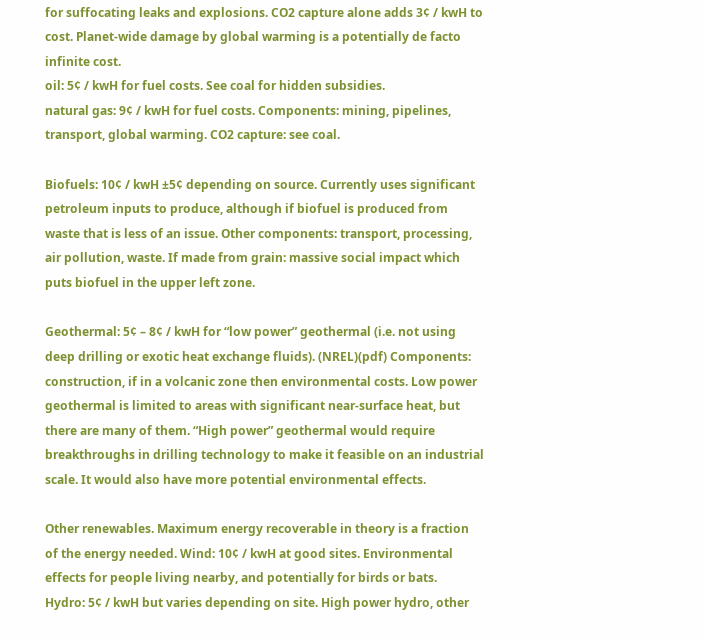for suffocating leaks and explosions. CO2 capture alone adds 3¢ / kwH to cost. Planet-wide damage by global warming is a potentially de facto infinite cost.
oil: 5¢ / kwH for fuel costs. See coal for hidden subsidies.
natural gas: 9¢ / kwH for fuel costs. Components: mining, pipelines, transport, global warming. CO2 capture: see coal.

Biofuels: 10¢ / kwH ±5¢ depending on source. Currently uses significant petroleum inputs to produce, although if biofuel is produced from waste that is less of an issue. Other components: transport, processing, air pollution, waste. If made from grain: massive social impact which puts biofuel in the upper left zone.

Geothermal: 5¢ – 8¢ / kwH for “low power” geothermal (i.e. not using deep drilling or exotic heat exchange fluids). (NREL)(pdf) Components: construction, if in a volcanic zone then environmental costs. Low power geothermal is limited to areas with significant near-surface heat, but there are many of them. “High power” geothermal would require breakthroughs in drilling technology to make it feasible on an industrial scale. It would also have more potential environmental effects.

Other renewables. Maximum energy recoverable in theory is a fraction of the energy needed. Wind: 10¢ / kwH at good sites. Environmental effects for people living nearby, and potentially for birds or bats.
Hydro: 5¢ / kwH but varies depending on site. High power hydro, other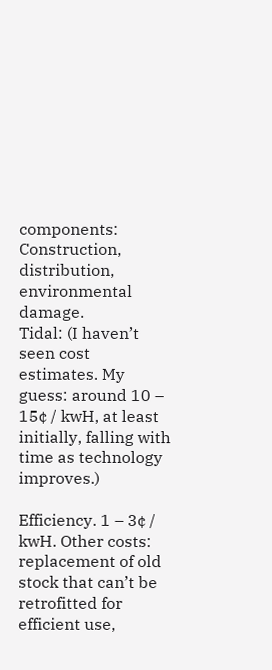components: Construction, distribution, environmental damage.
Tidal: (I haven’t seen cost estimates. My guess: around 10 – 15¢ / kwH, at least initially, falling with time as technology improves.)

Efficiency. 1 – 3¢ / kwH. Other costs: replacement of old stock that can’t be retrofitted for efficient use,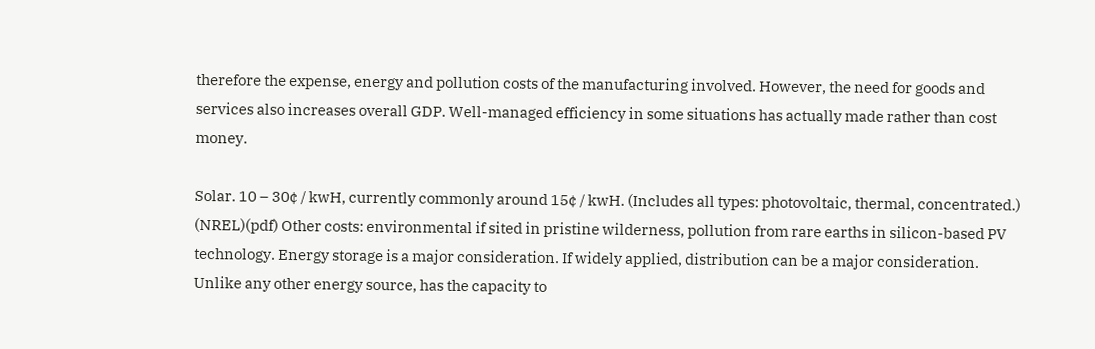therefore the expense, energy and pollution costs of the manufacturing involved. However, the need for goods and services also increases overall GDP. Well-managed efficiency in some situations has actually made rather than cost money.

Solar. 10 – 30¢ / kwH, currently commonly around 15¢ / kwH. (Includes all types: photovoltaic, thermal, concentrated.) (NREL)(pdf) Other costs: environmental if sited in pristine wilderness, pollution from rare earths in silicon-based PV technology. Energy storage is a major consideration. If widely applied, distribution can be a major consideration. Unlike any other energy source, has the capacity to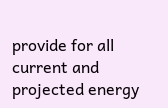provide for all current and projected energy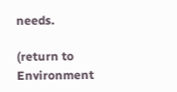needs.

(return to Environment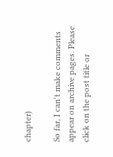chapter)

So far, I can't make comments appear on archive pages. Please click on the post title or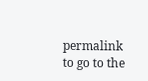permalink to go to the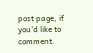post page, if you'd like to comment.